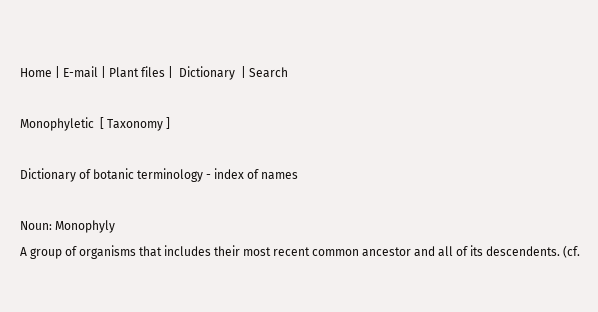Home | E-mail | Plant files |  Dictionary  | Search

Monophyletic  [ Taxonomy ]

Dictionary of botanic terminology - index of names

Noun: Monophyly
A group of organisms that includes their most recent common ancestor and all of its descendents. (cf.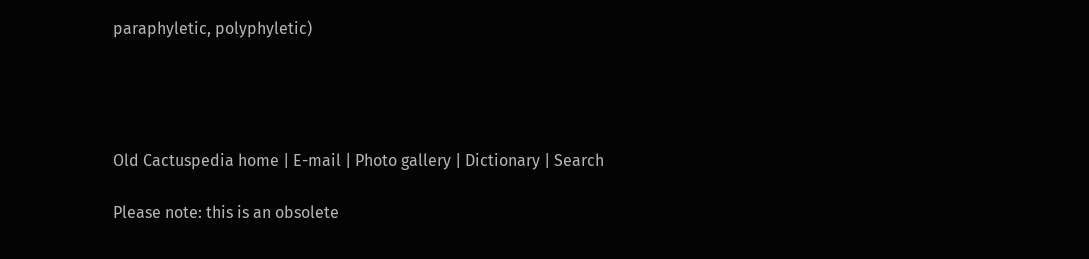paraphyletic, polyphyletic)




Old Cactuspedia home | E-mail | Photo gallery | Dictionary | Search

Please note: this is an obsolete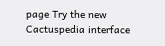page Try the new Cactuspedia interface